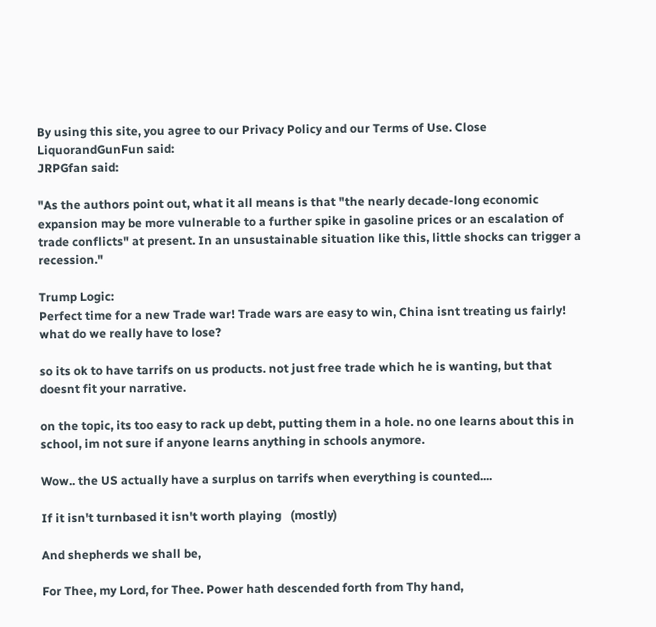By using this site, you agree to our Privacy Policy and our Terms of Use. Close
LiquorandGunFun said:
JRPGfan said:

"As the authors point out, what it all means is that "the nearly decade-long economic expansion may be more vulnerable to a further spike in gasoline prices or an escalation of trade conflicts" at present. In an unsustainable situation like this, little shocks can trigger a recession."

Trump Logic:
Perfect time for a new Trade war! Trade wars are easy to win, China isnt treating us fairly! what do we really have to lose?

so its ok to have tarrifs on us products. not just free trade which he is wanting, but that doesnt fit your narrative.

on the topic, its too easy to rack up debt, putting them in a hole. no one learns about this in school, im not sure if anyone learns anything in schools anymore.

Wow.. the US actually have a surplus on tarrifs when everything is counted....

If it isn't turnbased it isn't worth playing   (mostly)

And shepherds we shall be,

For Thee, my Lord, for Thee. Power hath descended forth from Thy hand,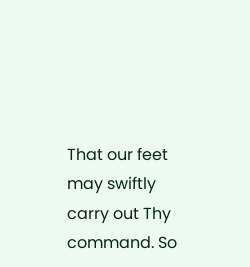That our feet may swiftly carry out Thy command. So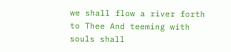we shall flow a river forth to Thee And teeming with souls shall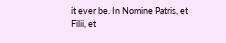it ever be. In Nomine Patris, et Filii, et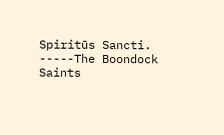Spiritūs Sancti. -----The Boondock Saints